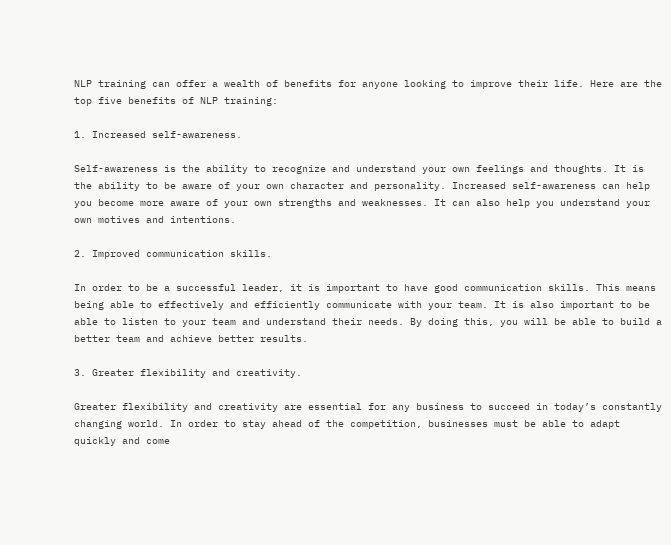NLP training can offer a wealth of benefits for anyone looking to improve their life. Here are the top five benefits of NLP training:

1. Increased self-awareness.

Self-awareness is the ability to recognize and understand your own feelings and thoughts. It is the ability to be aware of your own character and personality. Increased self-awareness can help you become more aware of your own strengths and weaknesses. It can also help you understand your own motives and intentions.

2. Improved communication skills.

In order to be a successful leader, it is important to have good communication skills. This means being able to effectively and efficiently communicate with your team. It is also important to be able to listen to your team and understand their needs. By doing this, you will be able to build a better team and achieve better results.

3. Greater flexibility and creativity.

Greater flexibility and creativity are essential for any business to succeed in today’s constantly changing world. In order to stay ahead of the competition, businesses must be able to adapt quickly and come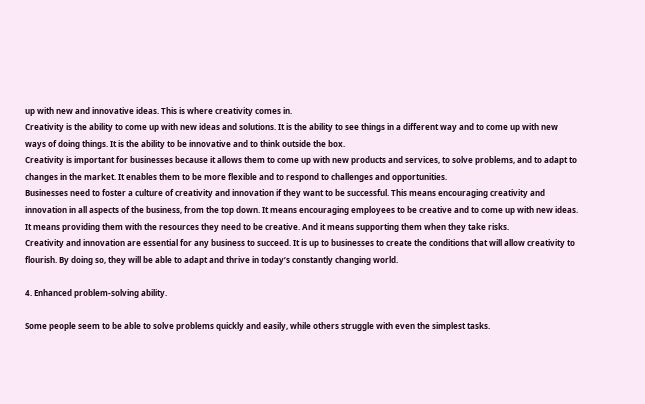up with new and innovative ideas. This is where creativity comes in.
Creativity is the ability to come up with new ideas and solutions. It is the ability to see things in a different way and to come up with new ways of doing things. It is the ability to be innovative and to think outside the box.
Creativity is important for businesses because it allows them to come up with new products and services, to solve problems, and to adapt to changes in the market. It enables them to be more flexible and to respond to challenges and opportunities.
Businesses need to foster a culture of creativity and innovation if they want to be successful. This means encouraging creativity and innovation in all aspects of the business, from the top down. It means encouraging employees to be creative and to come up with new ideas. It means providing them with the resources they need to be creative. And it means supporting them when they take risks.
Creativity and innovation are essential for any business to succeed. It is up to businesses to create the conditions that will allow creativity to flourish. By doing so, they will be able to adapt and thrive in today’s constantly changing world.

4. Enhanced problem-solving ability.

Some people seem to be able to solve problems quickly and easily, while others struggle with even the simplest tasks.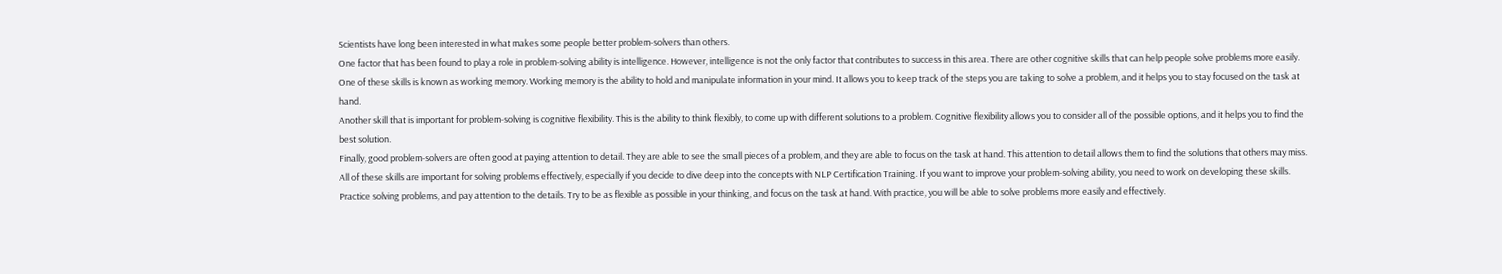Scientists have long been interested in what makes some people better problem-solvers than others.
One factor that has been found to play a role in problem-solving ability is intelligence. However, intelligence is not the only factor that contributes to success in this area. There are other cognitive skills that can help people solve problems more easily.
One of these skills is known as working memory. Working memory is the ability to hold and manipulate information in your mind. It allows you to keep track of the steps you are taking to solve a problem, and it helps you to stay focused on the task at hand.
Another skill that is important for problem-solving is cognitive flexibility. This is the ability to think flexibly, to come up with different solutions to a problem. Cognitive flexibility allows you to consider all of the possible options, and it helps you to find the best solution.
Finally, good problem-solvers are often good at paying attention to detail. They are able to see the small pieces of a problem, and they are able to focus on the task at hand. This attention to detail allows them to find the solutions that others may miss.
All of these skills are important for solving problems effectively, especially if you decide to dive deep into the concepts with NLP Certification Training. If you want to improve your problem-solving ability, you need to work on developing these skills. Practice solving problems, and pay attention to the details. Try to be as flexible as possible in your thinking, and focus on the task at hand. With practice, you will be able to solve problems more easily and effectively.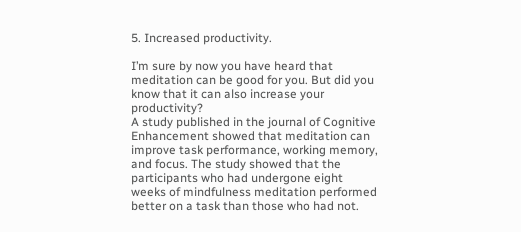5. Increased productivity.

I’m sure by now you have heard that meditation can be good for you. But did you know that it can also increase your productivity?
A study published in the journal of Cognitive Enhancement showed that meditation can improve task performance, working memory, and focus. The study showed that the participants who had undergone eight weeks of mindfulness meditation performed better on a task than those who had not.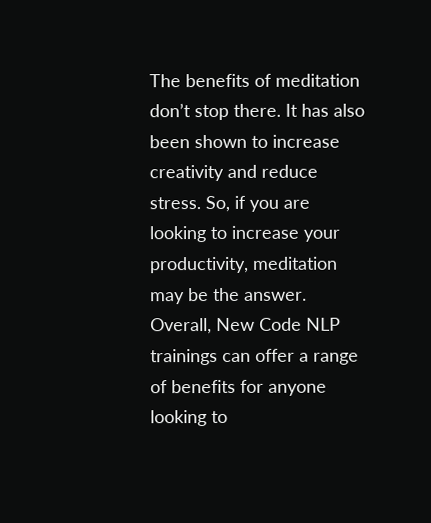The benefits of meditation don’t stop there. It has also been shown to increase creativity and reduce stress. So, if you are looking to increase your productivity, meditation may be the answer.
Overall, New Code NLP trainings can offer a range of benefits for anyone looking to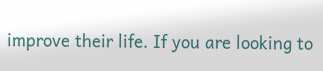improve their life. If you are looking to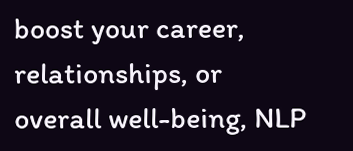boost your career, relationships, or overall well-being, NLP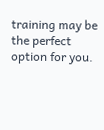training may be the perfect option for you.